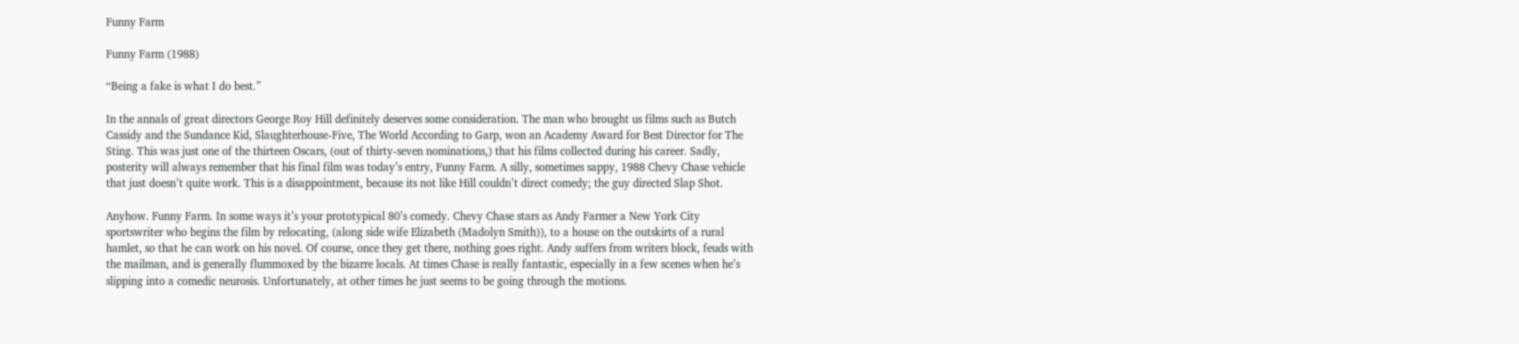Funny Farm

Funny Farm (1988)

“Being a fake is what I do best.”

In the annals of great directors George Roy Hill definitely deserves some consideration. The man who brought us films such as Butch Cassidy and the Sundance Kid, Slaughterhouse-Five, The World According to Garp, won an Academy Award for Best Director for The Sting. This was just one of the thirteen Oscars, (out of thirty-seven nominations,) that his films collected during his career. Sadly, posterity will always remember that his final film was today’s entry, Funny Farm. A silly, sometimes sappy, 1988 Chevy Chase vehicle that just doesn’t quite work. This is a disappointment, because its not like Hill couldn’t direct comedy; the guy directed Slap Shot.

Anyhow. Funny Farm. In some ways it’s your prototypical 80’s comedy. Chevy Chase stars as Andy Farmer a New York City sportswriter who begins the film by relocating, (along side wife Elizabeth (Madolyn Smith)), to a house on the outskirts of a rural hamlet, so that he can work on his novel. Of course, once they get there, nothing goes right. Andy suffers from writers block, feuds with the mailman, and is generally flummoxed by the bizarre locals. At times Chase is really fantastic, especially in a few scenes when he’s slipping into a comedic neurosis. Unfortunately, at other times he just seems to be going through the motions.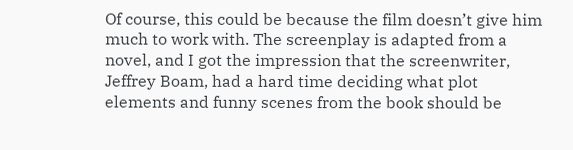Of course, this could be because the film doesn’t give him much to work with. The screenplay is adapted from a novel, and I got the impression that the screenwriter, Jeffrey Boam, had a hard time deciding what plot elements and funny scenes from the book should be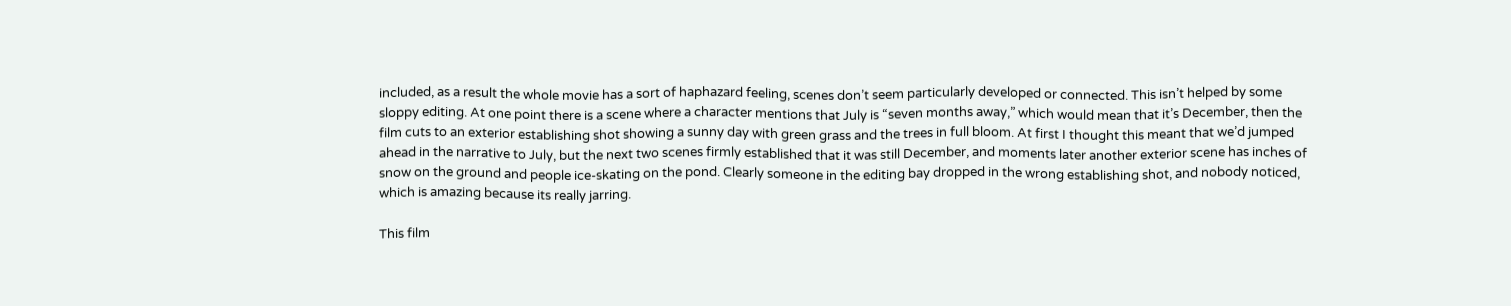included, as a result the whole movie has a sort of haphazard feeling, scenes don’t seem particularly developed or connected. This isn’t helped by some sloppy editing. At one point there is a scene where a character mentions that July is “seven months away,” which would mean that it’s December, then the film cuts to an exterior establishing shot showing a sunny day with green grass and the trees in full bloom. At first I thought this meant that we’d jumped ahead in the narrative to July, but the next two scenes firmly established that it was still December, and moments later another exterior scene has inches of snow on the ground and people ice-skating on the pond. Clearly someone in the editing bay dropped in the wrong establishing shot, and nobody noticed, which is amazing because its really jarring.

This film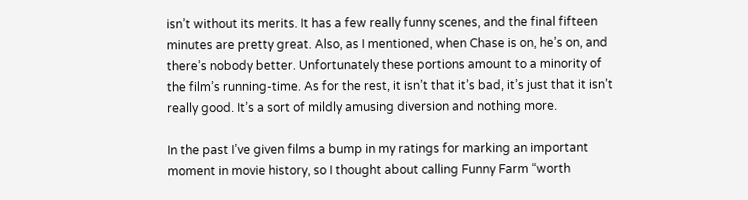isn’t without its merits. It has a few really funny scenes, and the final fifteen minutes are pretty great. Also, as I mentioned, when Chase is on, he’s on, and there’s nobody better. Unfortunately these portions amount to a minority of the film’s running-time. As for the rest, it isn’t that it’s bad, it’s just that it isn’t really good. It’s a sort of mildly amusing diversion and nothing more.

In the past I’ve given films a bump in my ratings for marking an important moment in movie history, so I thought about calling Funny Farm “worth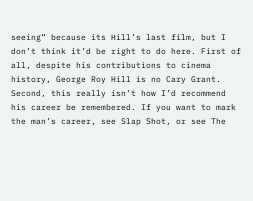seeing” because its Hill’s last film, but I don’t think it’d be right to do here. First of all, despite his contributions to cinema history, George Roy Hill is no Cary Grant. Second, this really isn’t how I’d recommend his career be remembered. If you want to mark the man’s career, see Slap Shot, or see The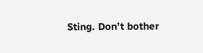Sting. Don’t bother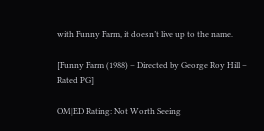with Funny Farm, it doesn’t live up to the name.

[Funny Farm (1988) – Directed by George Roy Hill – Rated PG]

OM|ED Rating: Not Worth Seeing